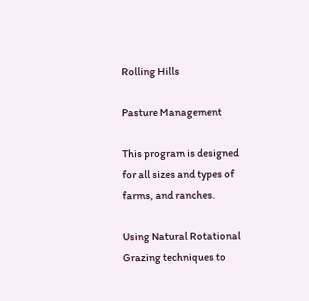Rolling Hills

Pasture Management

This program is designed for all sizes and types of farms, and ranches.

Using Natural Rotational Grazing techniques to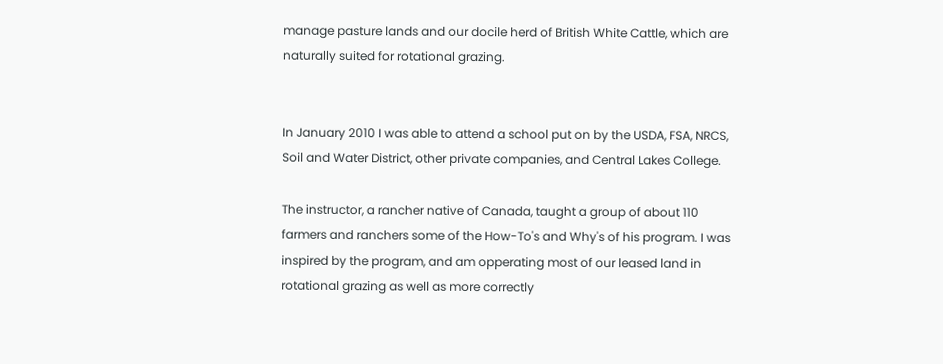manage pasture lands and our docile herd of British White Cattle, which are naturally suited for rotational grazing.


In January 2010 I was able to attend a school put on by the USDA, FSA, NRCS, Soil and Water District, other private companies, and Central Lakes College.

The instructor, a rancher native of Canada, taught a group of about 110 farmers and ranchers some of the How-To's and Why's of his program. I was inspired by the program, and am opperating most of our leased land in rotational grazing as well as more correctly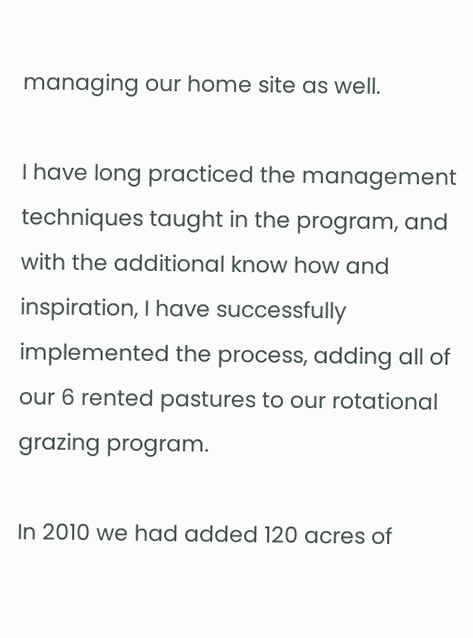managing our home site as well.

I have long practiced the management techniques taught in the program, and with the additional know how and inspiration, I have successfully implemented the process, adding all of our 6 rented pastures to our rotational grazing program.

In 2010 we had added 120 acres of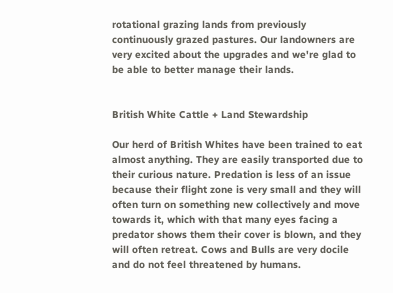rotational grazing lands from previously continuously grazed pastures. Our landowners are very excited about the upgrades and we're glad to be able to better manage their lands.


British White Cattle + Land Stewardship

Our herd of British Whites have been trained to eat almost anything. They are easily transported due to their curious nature. Predation is less of an issue because their flight zone is very small and they will often turn on something new collectively and move towards it, which with that many eyes facing a predator shows them their cover is blown, and they will often retreat. Cows and Bulls are very docile and do not feel threatened by humans.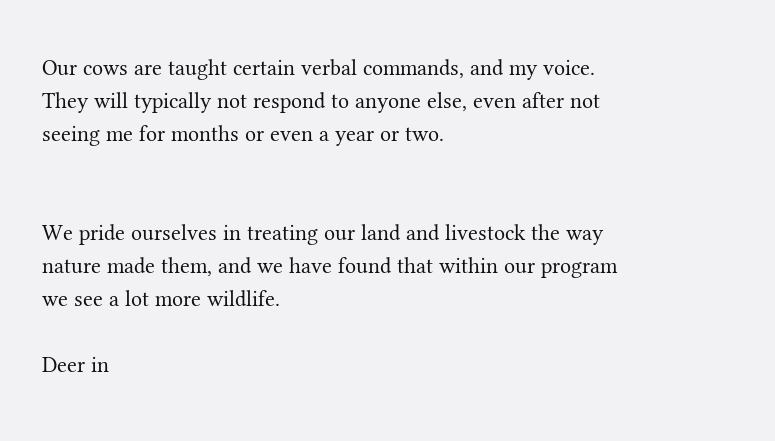Our cows are taught certain verbal commands, and my voice. They will typically not respond to anyone else, even after not seeing me for months or even a year or two.


We pride ourselves in treating our land and livestock the way nature made them, and we have found that within our program we see a lot more wildlife.

Deer in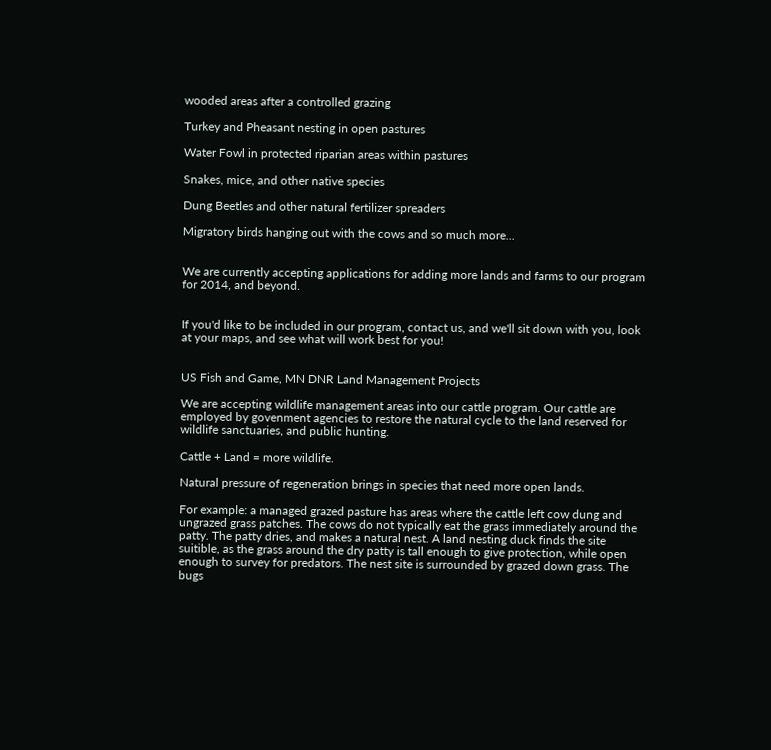wooded areas after a controlled grazing

Turkey and Pheasant nesting in open pastures

Water Fowl in protected riparian areas within pastures

Snakes, mice, and other native species

Dung Beetles and other natural fertilizer spreaders

Migratory birds hanging out with the cows and so much more...


We are currently accepting applications for adding more lands and farms to our program for 2014, and beyond.


If you'd like to be included in our program, contact us, and we'll sit down with you, look at your maps, and see what will work best for you!


US Fish and Game, MN DNR Land Management Projects

We are accepting wildlife management areas into our cattle program. Our cattle are employed by govenment agencies to restore the natural cycle to the land reserved for wildlife sanctuaries, and public hunting.

Cattle + Land = more wildlife.

Natural pressure of regeneration brings in species that need more open lands.

For example: a managed grazed pasture has areas where the cattle left cow dung and ungrazed grass patches. The cows do not typically eat the grass immediately around the patty. The patty dries, and makes a natural nest. A land nesting duck finds the site suitible, as the grass around the dry patty is tall enough to give protection, while open enough to survey for predators. The nest site is surrounded by grazed down grass. The bugs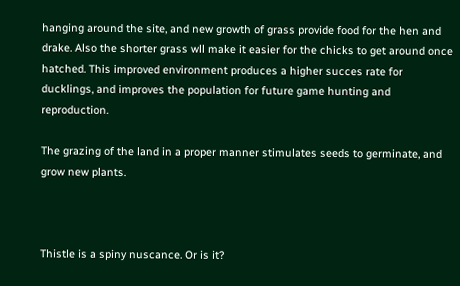hanging around the site, and new growth of grass provide food for the hen and drake. Also the shorter grass wll make it easier for the chicks to get around once hatched. This improved environment produces a higher succes rate for ducklings, and improves the population for future game hunting and reproduction.

The grazing of the land in a proper manner stimulates seeds to germinate, and grow new plants.



Thistle is a spiny nuscance. Or is it?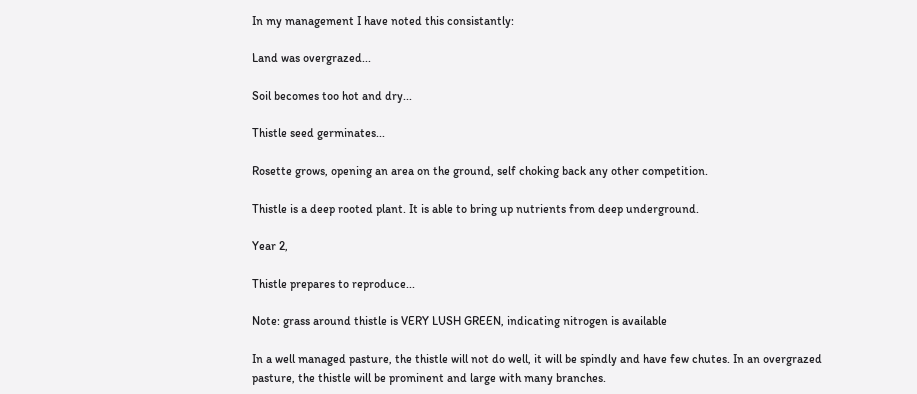In my management I have noted this consistantly:

Land was overgrazed...

Soil becomes too hot and dry...

Thistle seed germinates...

Rosette grows, opening an area on the ground, self choking back any other competition.

Thistle is a deep rooted plant. It is able to bring up nutrients from deep underground.

Year 2,

Thistle prepares to reproduce...

Note: grass around thistle is VERY LUSH GREEN, indicating nitrogen is available

In a well managed pasture, the thistle will not do well, it will be spindly and have few chutes. In an overgrazed pasture, the thistle will be prominent and large with many branches.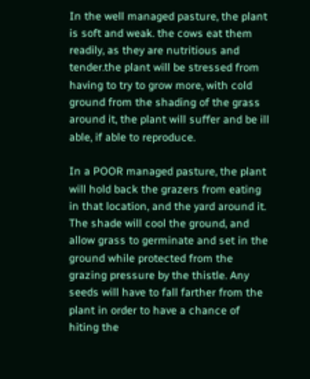In the well managed pasture, the plant is soft and weak. the cows eat them readily, as they are nutritious and tender.the plant will be stressed from having to try to grow more, with cold ground from the shading of the grass around it, the plant will suffer and be ill able, if able to reproduce.

In a POOR managed pasture, the plant will hold back the grazers from eating in that location, and the yard around it. The shade will cool the ground, and allow grass to germinate and set in the ground while protected from the grazing pressure by the thistle. Any seeds will have to fall farther from the plant in order to have a chance of hiting the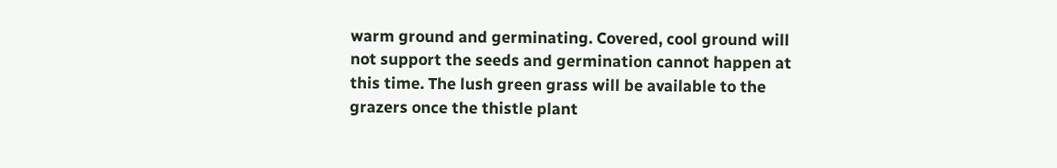warm ground and germinating. Covered, cool ground will not support the seeds and germination cannot happen at this time. The lush green grass will be available to the grazers once the thistle plant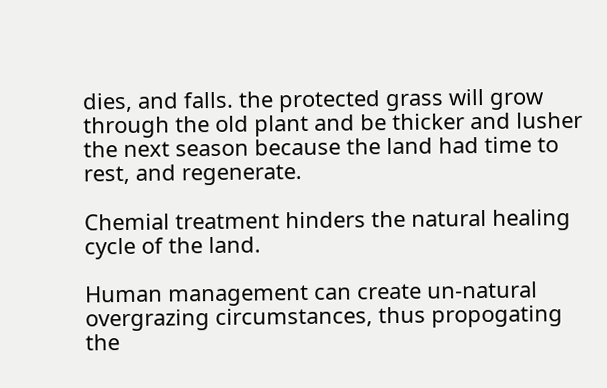dies, and falls. the protected grass will grow through the old plant and be thicker and lusher the next season because the land had time to rest, and regenerate.

Chemial treatment hinders the natural healing cycle of the land.

Human management can create un-natural overgrazing circumstances, thus propogating the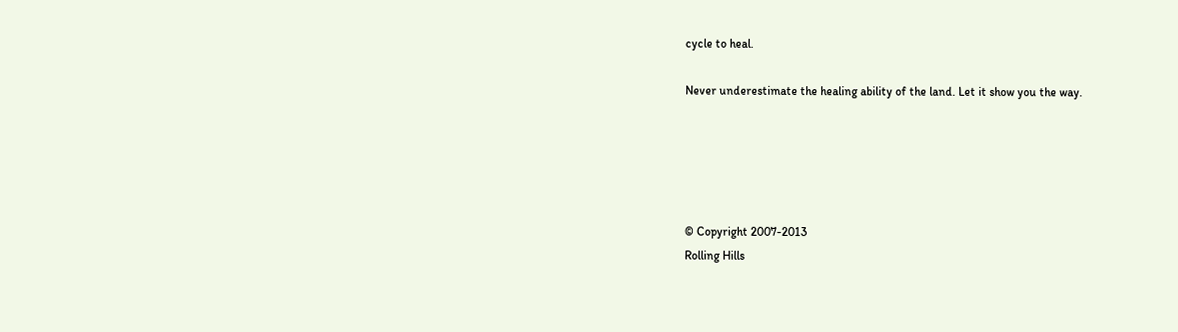cycle to heal.

Never underestimate the healing ability of the land. Let it show you the way.





© Copyright 2007-2013
Rolling Hills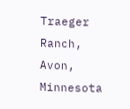Traeger Ranch, Avon, Minnesota